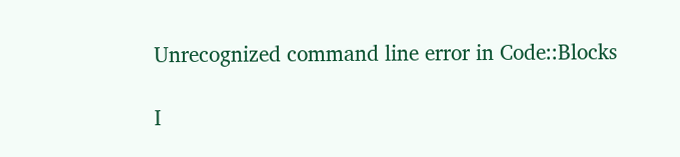Unrecognized command line error in Code::Blocks

I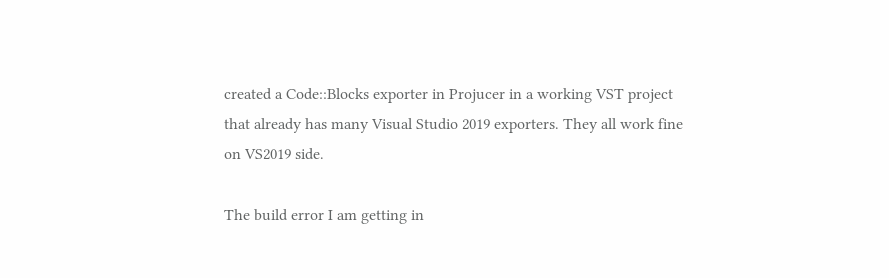created a Code::Blocks exporter in Projucer in a working VST project that already has many Visual Studio 2019 exporters. They all work fine on VS2019 side.

The build error I am getting in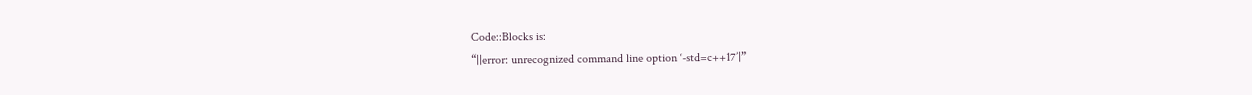Code::Blocks is:
“||error: unrecognized command line option ‘-std=c++17’|”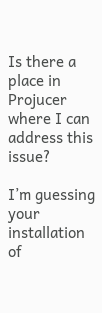Is there a place in Projucer where I can address this issue?

I’m guessing your installation of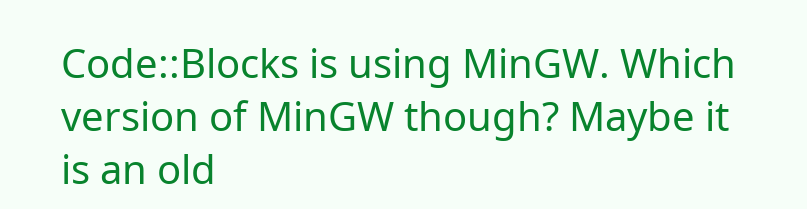Code::Blocks is using MinGW. Which version of MinGW though? Maybe it is an old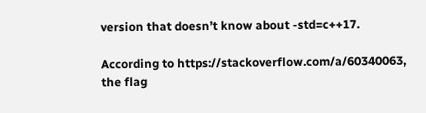version that doesn’t know about -std=c++17.

According to https://stackoverflow.com/a/60340063, the flag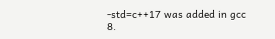-std=c++17 was added in gcc 8.